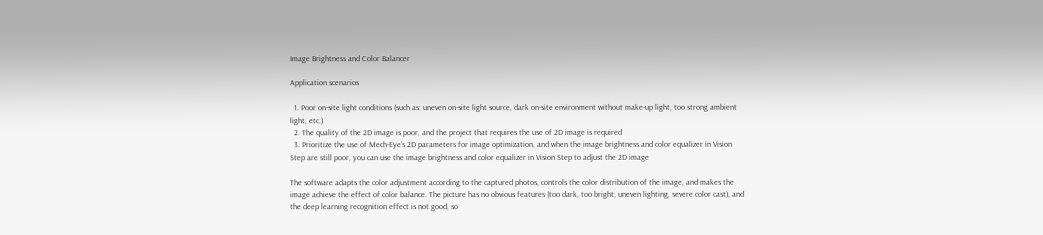Image Brightness and Color Balancer

Application scenarios

  1. Poor on-site light conditions (such as: uneven on-site light source, dark on-site environment without make-up light, too strong ambient light, etc.)
  2. The quality of the 2D image is poor, and the project that requires the use of 2D image is required
  3. Prioritize the use of Mech-Eye’s 2D parameters for image optimization, and when the image brightness and color equalizer in Vision Step are still poor, you can use the image brightness and color equalizer in Vision Step to adjust the 2D image

The software adapts the color adjustment according to the captured photos, controls the color distribution of the image, and makes the image achieve the effect of color balance. The picture has no obvious features (too dark, too bright, uneven lighting, severe color cast), and the deep learning recognition effect is not good, so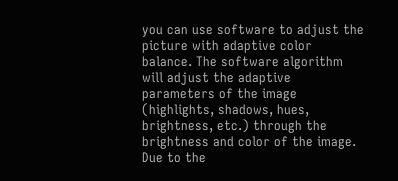you can use software to adjust the picture with adaptive color balance. The software algorithm will adjust the adaptive parameters of the image (highlights, shadows, hues, brightness, etc.) through the brightness and color of the image. Due to the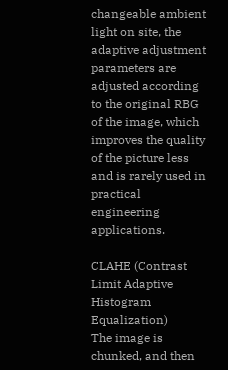changeable ambient light on site, the adaptive adjustment parameters are adjusted according to the original RBG of the image, which improves the quality of the picture less and is rarely used in practical engineering applications.

CLAHE (Contrast Limit Adaptive Histogram Equalization)
The image is chunked, and then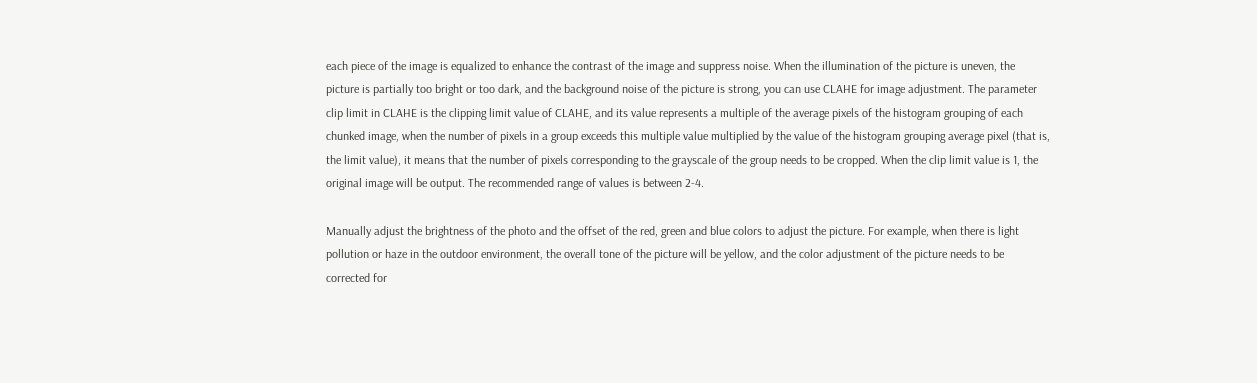each piece of the image is equalized to enhance the contrast of the image and suppress noise. When the illumination of the picture is uneven, the picture is partially too bright or too dark, and the background noise of the picture is strong, you can use CLAHE for image adjustment. The parameter clip limit in CLAHE is the clipping limit value of CLAHE, and its value represents a multiple of the average pixels of the histogram grouping of each chunked image, when the number of pixels in a group exceeds this multiple value multiplied by the value of the histogram grouping average pixel (that is, the limit value), it means that the number of pixels corresponding to the grayscale of the group needs to be cropped. When the clip limit value is 1, the original image will be output. The recommended range of values is between 2-4.

Manually adjust the brightness of the photo and the offset of the red, green and blue colors to adjust the picture. For example, when there is light pollution or haze in the outdoor environment, the overall tone of the picture will be yellow, and the color adjustment of the picture needs to be corrected for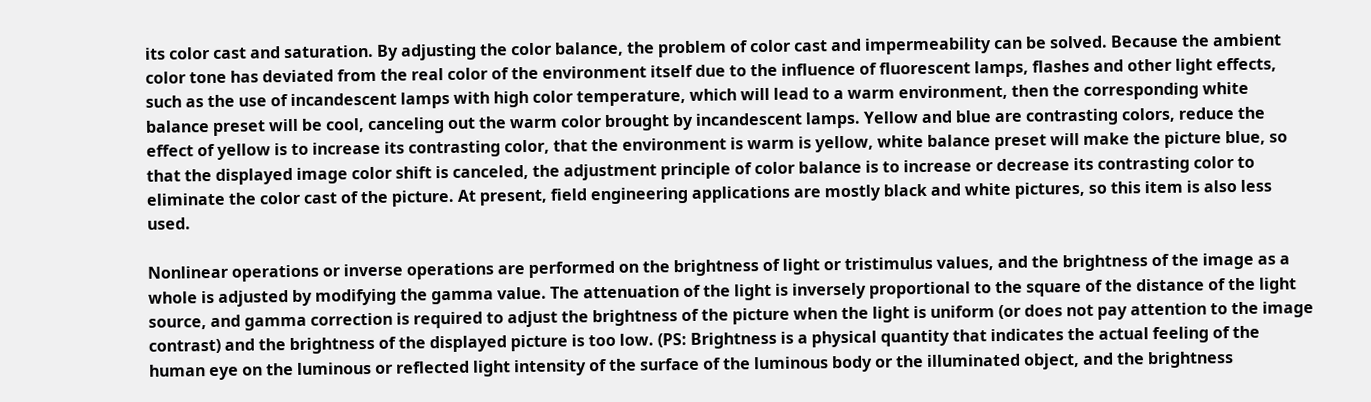its color cast and saturation. By adjusting the color balance, the problem of color cast and impermeability can be solved. Because the ambient color tone has deviated from the real color of the environment itself due to the influence of fluorescent lamps, flashes and other light effects, such as the use of incandescent lamps with high color temperature, which will lead to a warm environment, then the corresponding white balance preset will be cool, canceling out the warm color brought by incandescent lamps. Yellow and blue are contrasting colors, reduce the effect of yellow is to increase its contrasting color, that the environment is warm is yellow, white balance preset will make the picture blue, so that the displayed image color shift is canceled, the adjustment principle of color balance is to increase or decrease its contrasting color to eliminate the color cast of the picture. At present, field engineering applications are mostly black and white pictures, so this item is also less used.

Nonlinear operations or inverse operations are performed on the brightness of light or tristimulus values, and the brightness of the image as a whole is adjusted by modifying the gamma value. The attenuation of the light is inversely proportional to the square of the distance of the light source, and gamma correction is required to adjust the brightness of the picture when the light is uniform (or does not pay attention to the image contrast) and the brightness of the displayed picture is too low. (PS: Brightness is a physical quantity that indicates the actual feeling of the human eye on the luminous or reflected light intensity of the surface of the luminous body or the illuminated object, and the brightness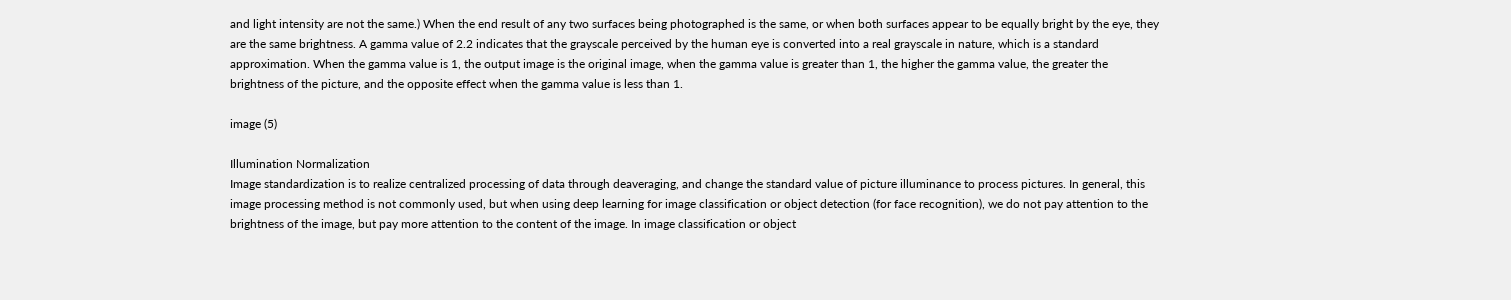and light intensity are not the same.) When the end result of any two surfaces being photographed is the same, or when both surfaces appear to be equally bright by the eye, they are the same brightness. A gamma value of 2.2 indicates that the grayscale perceived by the human eye is converted into a real grayscale in nature, which is a standard approximation. When the gamma value is 1, the output image is the original image, when the gamma value is greater than 1, the higher the gamma value, the greater the brightness of the picture, and the opposite effect when the gamma value is less than 1.

image (5)

Illumination Normalization
Image standardization is to realize centralized processing of data through deaveraging, and change the standard value of picture illuminance to process pictures. In general, this image processing method is not commonly used, but when using deep learning for image classification or object detection (for face recognition), we do not pay attention to the brightness of the image, but pay more attention to the content of the image. In image classification or object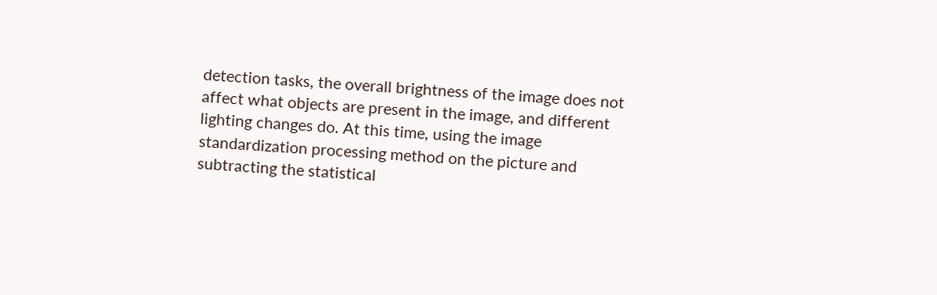detection tasks, the overall brightness of the image does not affect what objects are present in the image, and different lighting changes do. At this time, using the image standardization processing method on the picture and subtracting the statistical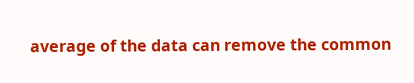average of the data can remove the common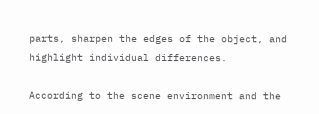parts, sharpen the edges of the object, and highlight individual differences.

According to the scene environment and the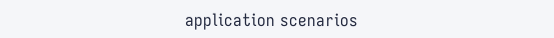application scenarios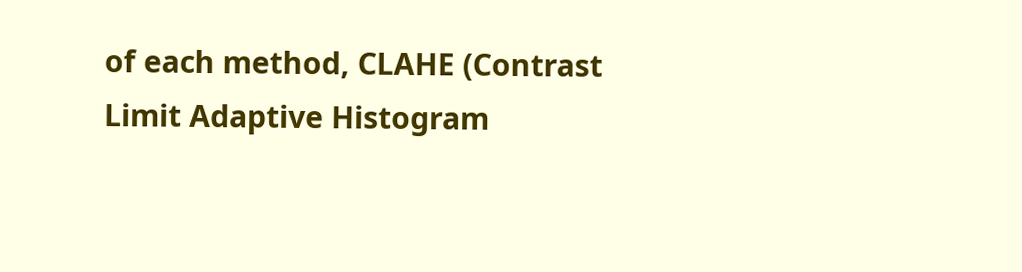of each method, CLAHE (Contrast Limit Adaptive Histogram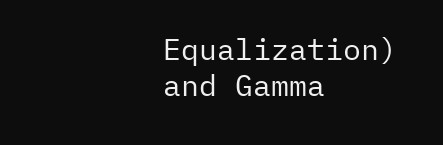Equalization) and Gamma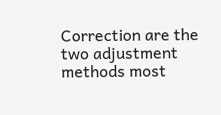Correction are the two adjustment methods most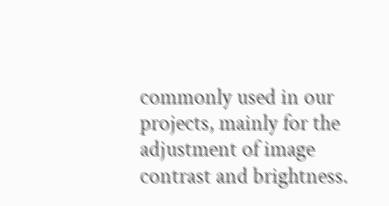commonly used in our projects, mainly for the adjustment of image contrast and brightness.